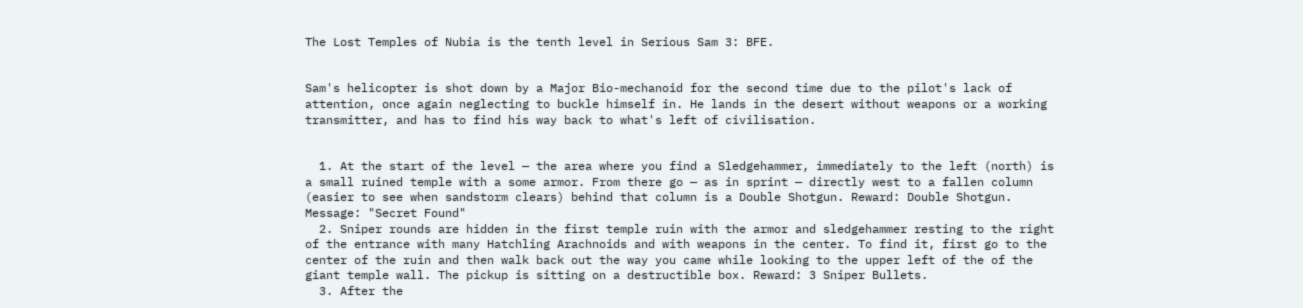The Lost Temples of Nubia is the tenth level in Serious Sam 3: BFE.


Sam's helicopter is shot down by a Major Bio-mechanoid for the second time due to the pilot's lack of attention, once again neglecting to buckle himself in. He lands in the desert without weapons or a working transmitter, and has to find his way back to what's left of civilisation.


  1. At the start of the level — the area where you find a Sledgehammer, immediately to the left (north) is a small ruined temple with a some armor. From there go — as in sprint — directly west to a fallen column (easier to see when sandstorm clears) behind that column is a Double Shotgun. Reward: Double Shotgun. Message: "Secret Found"
  2. Sniper rounds are hidden in the first temple ruin with the armor and sledgehammer resting to the right of the entrance with many Hatchling Arachnoids and with weapons in the center. To find it, first go to the center of the ruin and then walk back out the way you came while looking to the upper left of the of the giant temple wall. The pickup is sitting on a destructible box. Reward: 3 Sniper Bullets.
  3. After the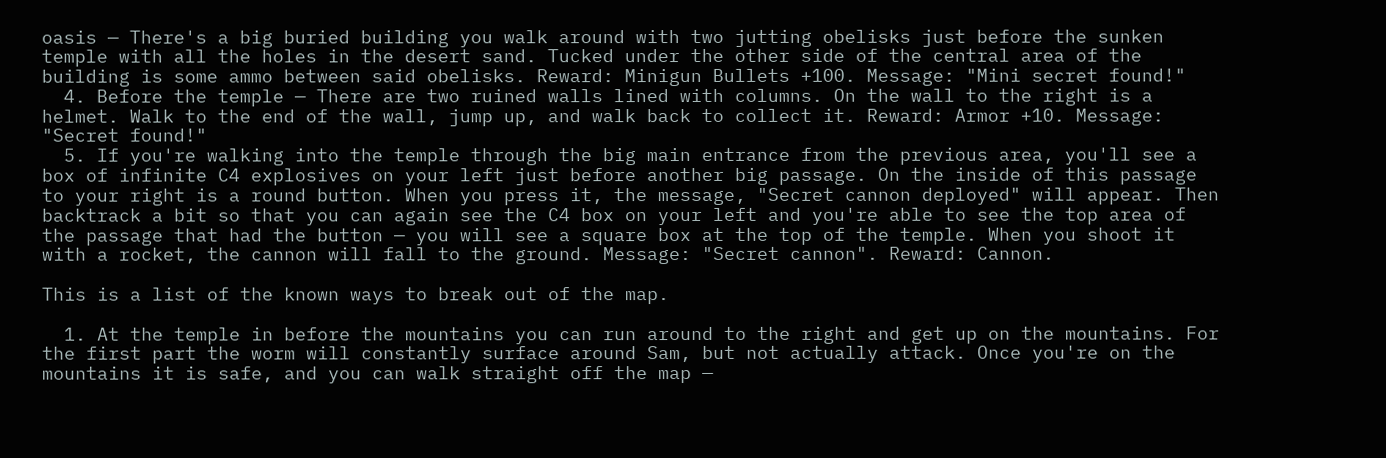oasis — There's a big buried building you walk around with two jutting obelisks just before the sunken temple with all the holes in the desert sand. Tucked under the other side of the central area of the building is some ammo between said obelisks. Reward: Minigun Bullets +100. Message: "Mini secret found!"
  4. Before the temple — There are two ruined walls lined with columns. On the wall to the right is a helmet. Walk to the end of the wall, jump up, and walk back to collect it. Reward: Armor +10. Message: "Secret found!"
  5. If you're walking into the temple through the big main entrance from the previous area, you'll see a box of infinite C4 explosives on your left just before another big passage. On the inside of this passage to your right is a round button. When you press it, the message, "Secret cannon deployed" will appear. Then backtrack a bit so that you can again see the C4 box on your left and you're able to see the top area of the passage that had the button — you will see a square box at the top of the temple. When you shoot it with a rocket, the cannon will fall to the ground. Message: "Secret cannon". Reward: Cannon.

This is a list of the known ways to break out of the map.

  1. At the temple in before the mountains you can run around to the right and get up on the mountains. For the first part the worm will constantly surface around Sam, but not actually attack. Once you're on the mountains it is safe, and you can walk straight off the map —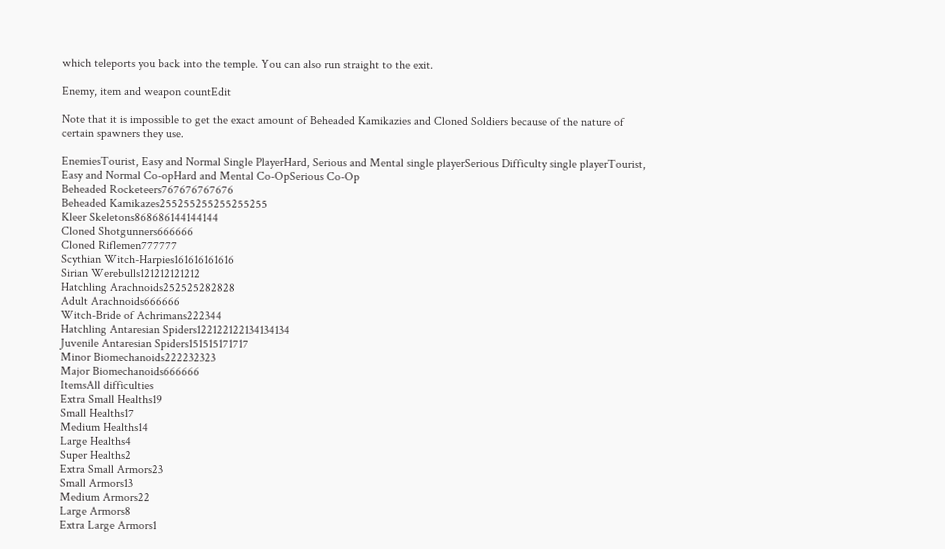which teleports you back into the temple. You can also run straight to the exit.

Enemy, item and weapon countEdit

Note that it is impossible to get the exact amount of Beheaded Kamikazies and Cloned Soldiers because of the nature of certain spawners they use.

EnemiesTourist, Easy and Normal Single PlayerHard, Serious and Mental single playerSerious Difficulty single playerTourist, Easy and Normal Co-opHard and Mental Co-OpSerious Co-Op
Beheaded Rocketeers767676767676
Beheaded Kamikazes255255255255255255
Kleer Skeletons868686144144144
Cloned Shotgunners666666
Cloned Riflemen777777
Scythian Witch-Harpies161616161616
Sirian Werebulls121212121212
Hatchling Arachnoids252525282828
Adult Arachnoids666666
Witch-Bride of Achrimans222344
Hatchling Antaresian Spiders122122122134134134
Juvenile Antaresian Spiders151515171717
Minor Biomechanoids222232323
Major Biomechanoids666666
ItemsAll difficulties
Extra Small Healths19
Small Healths17
Medium Healths14
Large Healths4
Super Healths2
Extra Small Armors23
Small Armors13
Medium Armors22
Large Armors8
Extra Large Armors1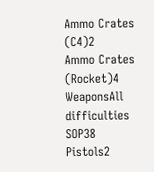Ammo Crates (C4)2
Ammo Crates (Rocket)4
WeaponsAll difficulties
SOP38 Pistols2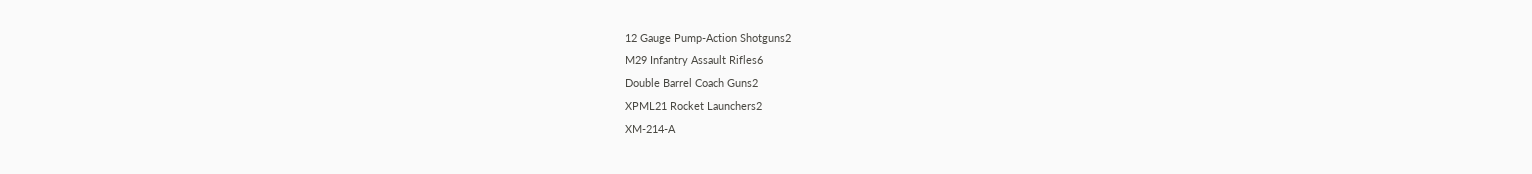12 Gauge Pump-Action Shotguns2
M29 Infantry Assault Rifles6
Double Barrel Coach Guns2
XPML21 Rocket Launchers2
XM-214-A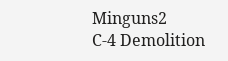Minguns2
C-4 Demolition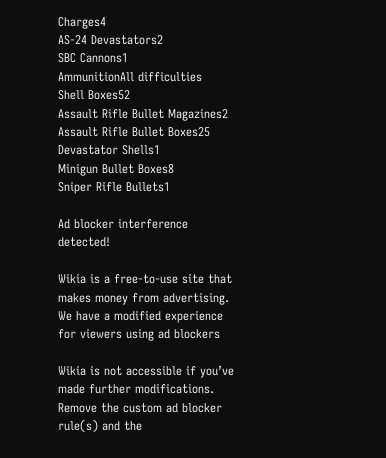Charges4
AS-24 Devastators2
SBC Cannons1
AmmunitionAll difficulties
Shell Boxes52
Assault Rifle Bullet Magazines2
Assault Rifle Bullet Boxes25
Devastator Shells1
Minigun Bullet Boxes8
Sniper Rifle Bullets1

Ad blocker interference detected!

Wikia is a free-to-use site that makes money from advertising. We have a modified experience for viewers using ad blockers

Wikia is not accessible if you’ve made further modifications. Remove the custom ad blocker rule(s) and the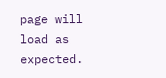page will load as expected.